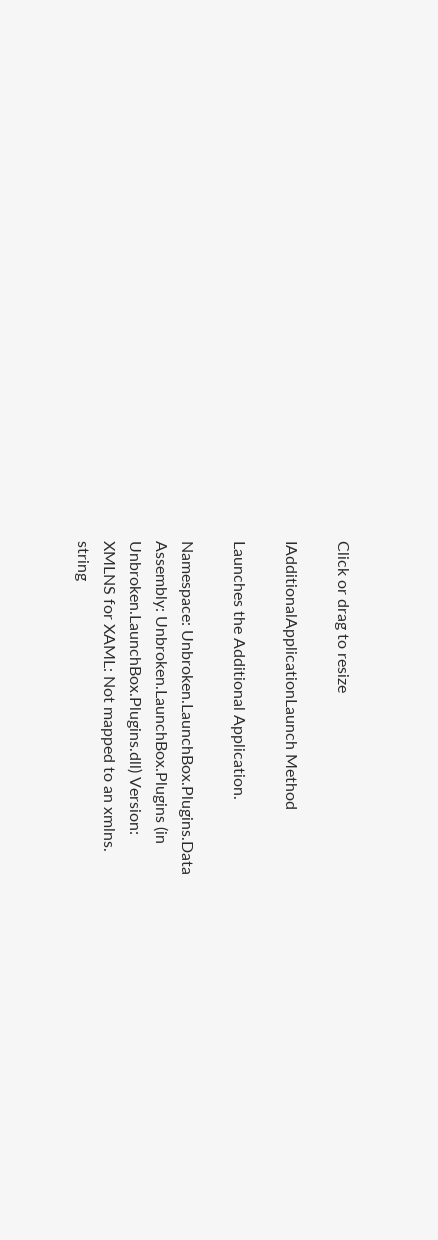Click or drag to resize

IAdditionalApplicationLaunch Method

Launches the Additional Application.

Namespace: Unbroken.LaunchBox.Plugins.Data
Assembly: Unbroken.LaunchBox.Plugins (in Unbroken.LaunchBox.Plugins.dll) Version:
XMLNS for XAML: Not mapped to an xmlns.
string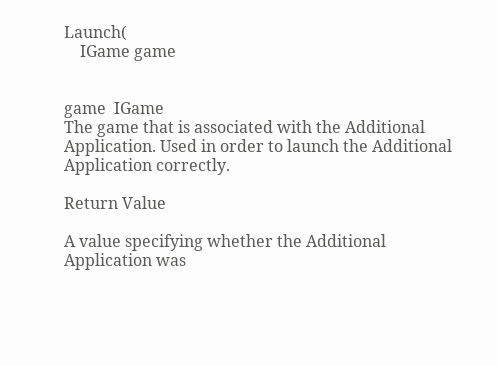Launch(
    IGame game


game  IGame
The game that is associated with the Additional Application. Used in order to launch the Additional Application correctly.

Return Value

A value specifying whether the Additional Application was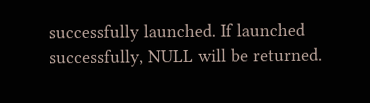successfully launched. If launched successfully, NULL will be returned.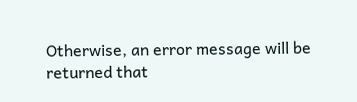Otherwise, an error message will be returned that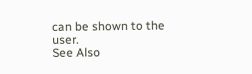can be shown to the user.
See Also